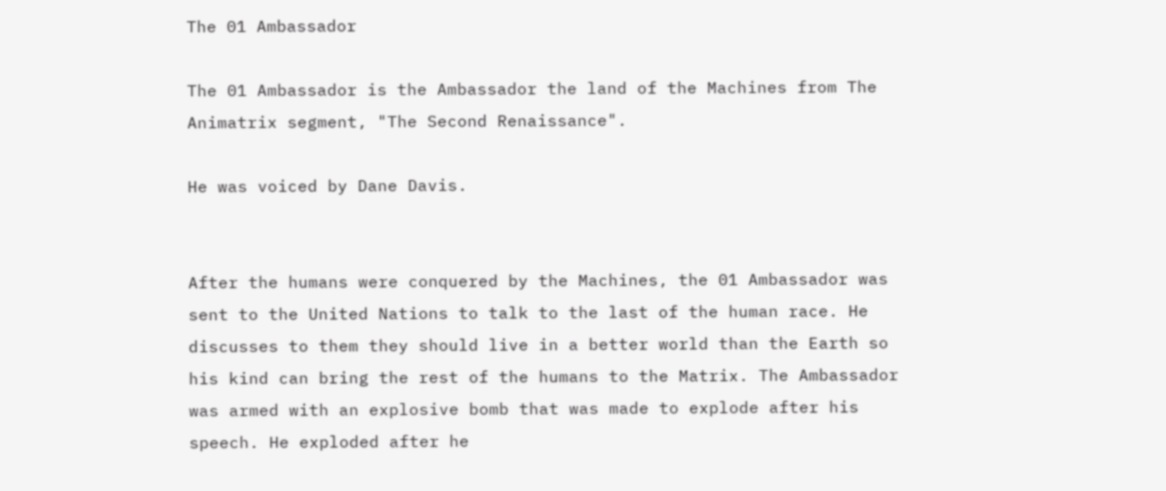The 01 Ambassador

The 01 Ambassador is the Ambassador the land of the Machines from The Animatrix segment, "The Second Renaissance".

He was voiced by Dane Davis.


After the humans were conquered by the Machines, the 01 Ambassador was sent to the United Nations to talk to the last of the human race. He discusses to them they should live in a better world than the Earth so his kind can bring the rest of the humans to the Matrix. The Ambassador was armed with an explosive bomb that was made to explode after his speech. He exploded after he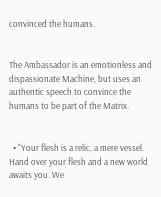convinced the humans.


The Ambassador is an emotionless and dispassionate Machine, but uses an authentic speech to convince the humans to be part of the Matrix.


  • "Your flesh is a relic, a mere vessel. Hand over your flesh and a new world awaits you. We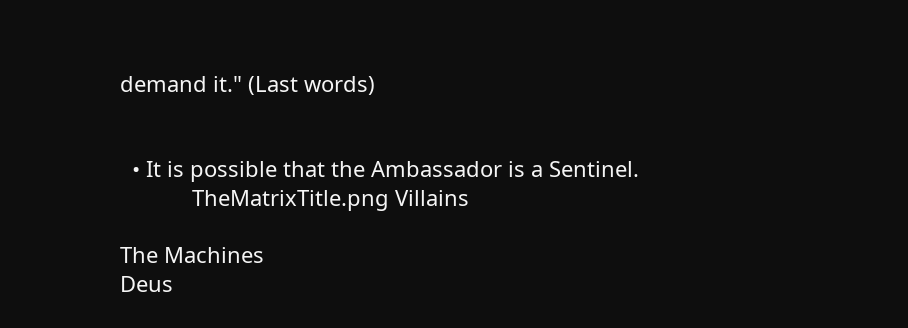demand it." (Last words)


  • It is possible that the Ambassador is a Sentinel.
            TheMatrixTitle.png Villains

The Machines
Deus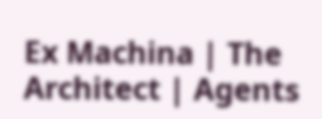Ex Machina | The Architect | Agents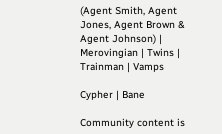(Agent Smith, Agent Jones, Agent Brown & Agent Johnson) | Merovingian | Twins | Trainman | Vamps

Cypher | Bane

Community content is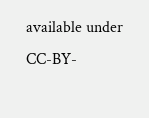available under CC-BY-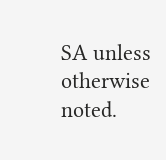SA unless otherwise noted.